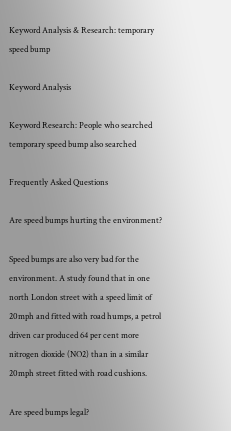Keyword Analysis & Research: temporary speed bump

Keyword Analysis

Keyword Research: People who searched temporary speed bump also searched

Frequently Asked Questions

Are speed bumps hurting the environment?

Speed bumps are also very bad for the environment. A study found that in one north London street with a speed limit of 20mph and fitted with road humps, a petrol driven car produced 64 per cent more nitrogen dioxide (NO2) than in a similar 20mph street fitted with road cushions.

Are speed bumps legal?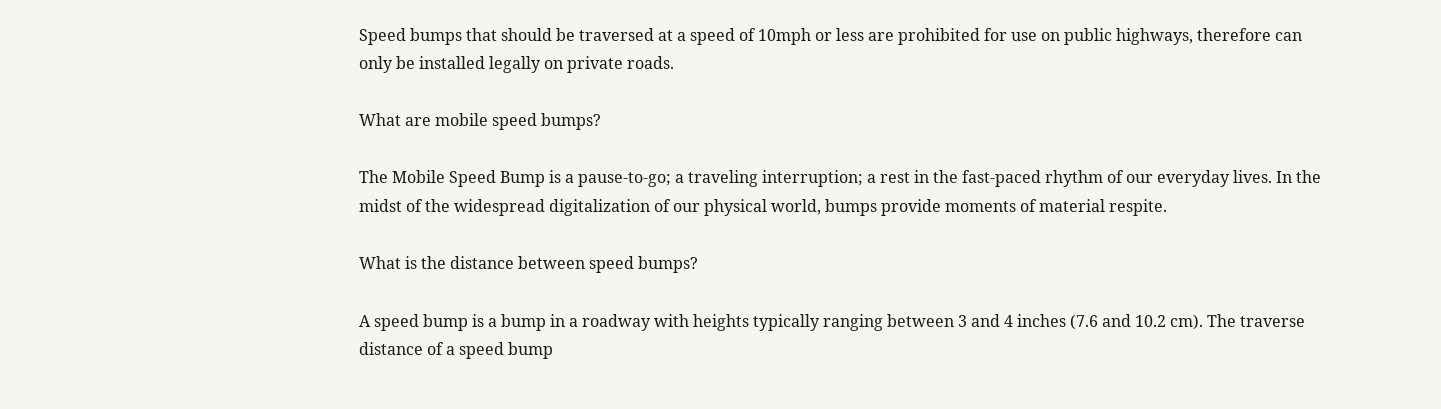Speed bumps that should be traversed at a speed of 10mph or less are prohibited for use on public highways, therefore can only be installed legally on private roads.

What are mobile speed bumps?

The Mobile Speed Bump is a pause-to-go; a traveling interruption; a rest in the fast-paced rhythm of our everyday lives. In the midst of the widespread digitalization of our physical world, bumps provide moments of material respite.

What is the distance between speed bumps?

A speed bump is a bump in a roadway with heights typically ranging between 3 and 4 inches (7.6 and 10.2 cm). The traverse distance of a speed bump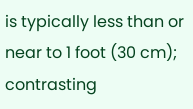is typically less than or near to 1 foot (30 cm); contrasting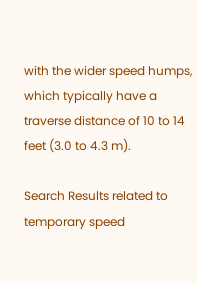with the wider speed humps, which typically have a traverse distance of 10 to 14 feet (3.0 to 4.3 m).

Search Results related to temporary speed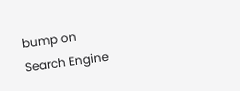bump on Search Engine